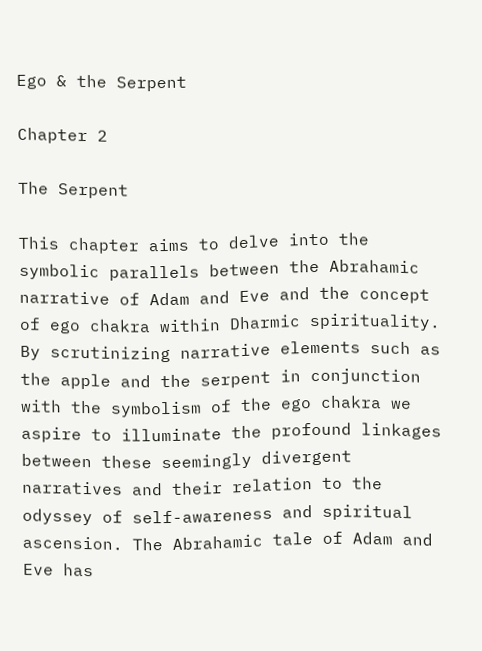Ego & the Serpent

Chapter 2

The Serpent

This chapter aims to delve into the symbolic parallels between the Abrahamic narrative of Adam and Eve and the concept of ego chakra within Dharmic spirituality. By scrutinizing narrative elements such as the apple and the serpent in conjunction with the symbolism of the ego chakra we aspire to illuminate the profound linkages between these seemingly divergent narratives and their relation to the odyssey of self-awareness and spiritual ascension. The Abrahamic tale of Adam and Eve has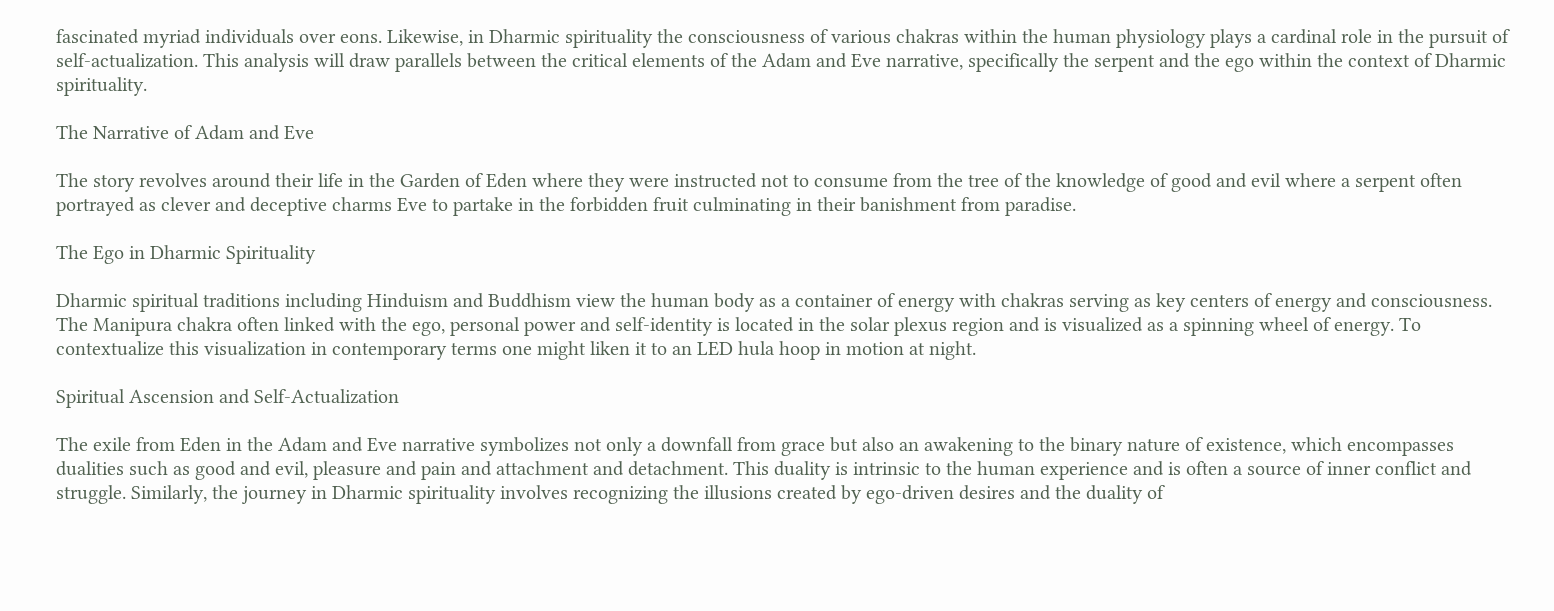fascinated myriad individuals over eons. Likewise, in Dharmic spirituality the consciousness of various chakras within the human physiology plays a cardinal role in the pursuit of self-actualization. This analysis will draw parallels between the critical elements of the Adam and Eve narrative, specifically the serpent and the ego within the context of Dharmic spirituality.

The Narrative of Adam and Eve

The story revolves around their life in the Garden of Eden where they were instructed not to consume from the tree of the knowledge of good and evil where a serpent often portrayed as clever and deceptive charms Eve to partake in the forbidden fruit culminating in their banishment from paradise.

The Ego in Dharmic Spirituality

Dharmic spiritual traditions including Hinduism and Buddhism view the human body as a container of energy with chakras serving as key centers of energy and consciousness. The Manipura chakra often linked with the ego, personal power and self-identity is located in the solar plexus region and is visualized as a spinning wheel of energy. To contextualize this visualization in contemporary terms one might liken it to an LED hula hoop in motion at night.

Spiritual Ascension and Self-Actualization

The exile from Eden in the Adam and Eve narrative symbolizes not only a downfall from grace but also an awakening to the binary nature of existence, which encompasses dualities such as good and evil, pleasure and pain and attachment and detachment. This duality is intrinsic to the human experience and is often a source of inner conflict and struggle. Similarly, the journey in Dharmic spirituality involves recognizing the illusions created by ego-driven desires and the duality of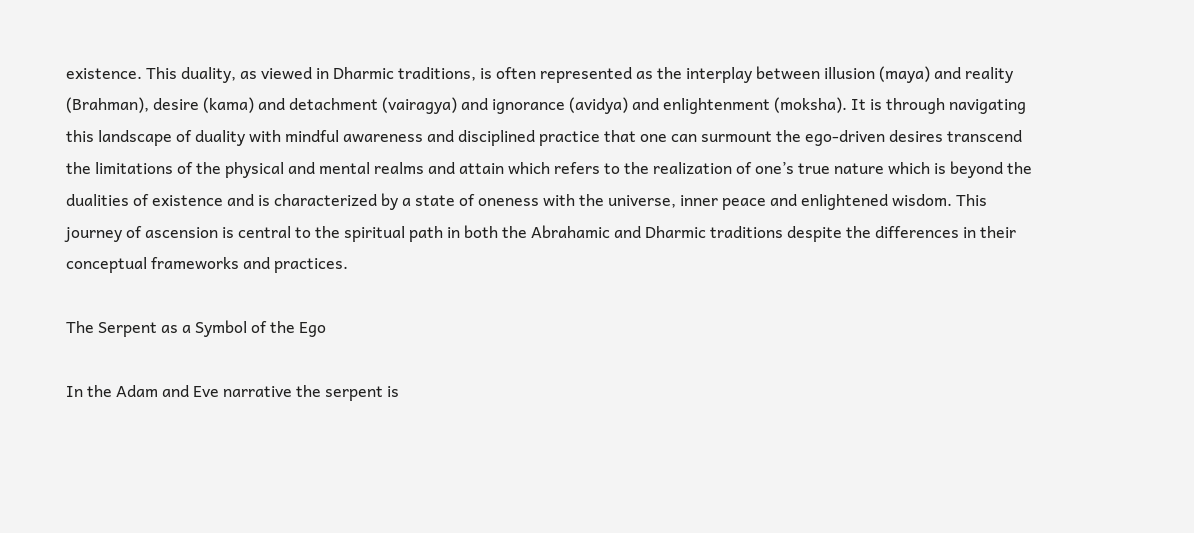existence. This duality, as viewed in Dharmic traditions, is often represented as the interplay between illusion (maya) and reality (Brahman), desire (kama) and detachment (vairagya) and ignorance (avidya) and enlightenment (moksha). It is through navigating this landscape of duality with mindful awareness and disciplined practice that one can surmount the ego-driven desires transcend the limitations of the physical and mental realms and attain which refers to the realization of one’s true nature which is beyond the dualities of existence and is characterized by a state of oneness with the universe, inner peace and enlightened wisdom. This journey of ascension is central to the spiritual path in both the Abrahamic and Dharmic traditions despite the differences in their conceptual frameworks and practices.

The Serpent as a Symbol of the Ego

In the Adam and Eve narrative the serpent is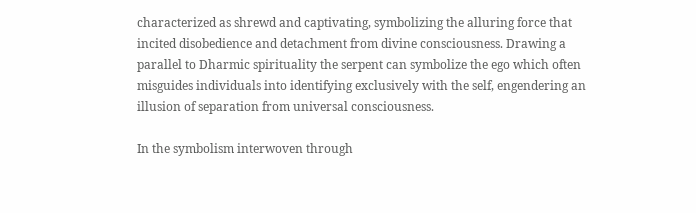characterized as shrewd and captivating, symbolizing the alluring force that incited disobedience and detachment from divine consciousness. Drawing a parallel to Dharmic spirituality the serpent can symbolize the ego which often misguides individuals into identifying exclusively with the self, engendering an illusion of separation from universal consciousness.

In the symbolism interwoven through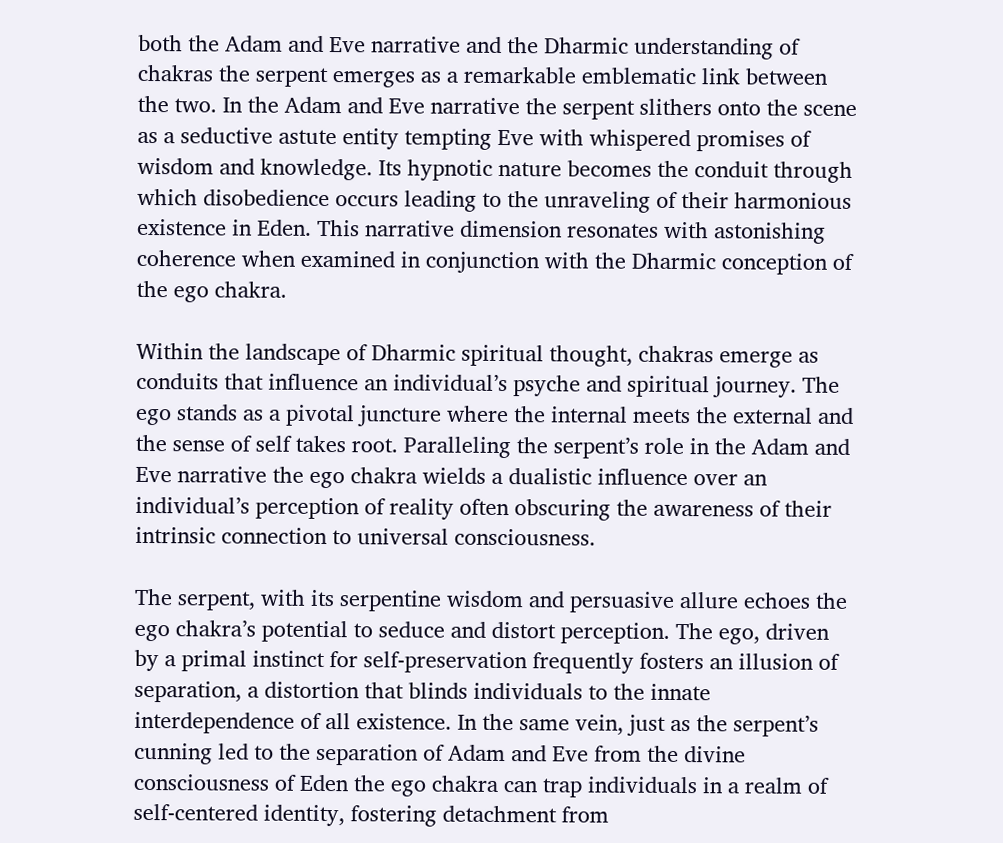both the Adam and Eve narrative and the Dharmic understanding of chakras the serpent emerges as a remarkable emblematic link between the two. In the Adam and Eve narrative the serpent slithers onto the scene as a seductive astute entity tempting Eve with whispered promises of wisdom and knowledge. Its hypnotic nature becomes the conduit through which disobedience occurs leading to the unraveling of their harmonious existence in Eden. This narrative dimension resonates with astonishing coherence when examined in conjunction with the Dharmic conception of the ego chakra.

Within the landscape of Dharmic spiritual thought, chakras emerge as conduits that influence an individual’s psyche and spiritual journey. The ego stands as a pivotal juncture where the internal meets the external and the sense of self takes root. Paralleling the serpent’s role in the Adam and Eve narrative the ego chakra wields a dualistic influence over an individual’s perception of reality often obscuring the awareness of their intrinsic connection to universal consciousness.

The serpent, with its serpentine wisdom and persuasive allure echoes the ego chakra’s potential to seduce and distort perception. The ego, driven by a primal instinct for self-preservation frequently fosters an illusion of separation, a distortion that blinds individuals to the innate interdependence of all existence. In the same vein, just as the serpent’s cunning led to the separation of Adam and Eve from the divine consciousness of Eden the ego chakra can trap individuals in a realm of self-centered identity, fostering detachment from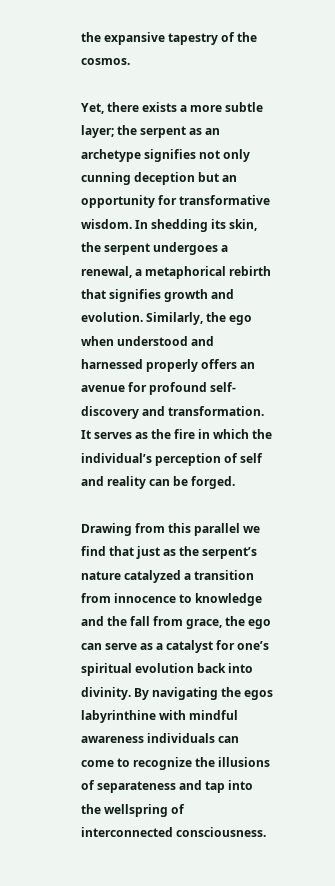the expansive tapestry of the cosmos.

Yet, there exists a more subtle layer; the serpent as an archetype signifies not only cunning deception but an opportunity for transformative wisdom. In shedding its skin, the serpent undergoes a renewal, a metaphorical rebirth that signifies growth and evolution. Similarly, the ego when understood and harnessed properly offers an avenue for profound self-discovery and transformation. It serves as the fire in which the individual’s perception of self and reality can be forged.

Drawing from this parallel we find that just as the serpent’s nature catalyzed a transition from innocence to knowledge and the fall from grace, the ego can serve as a catalyst for one’s spiritual evolution back into divinity. By navigating the egos labyrinthine with mindful awareness individuals can come to recognize the illusions of separateness and tap into the wellspring of interconnected consciousness.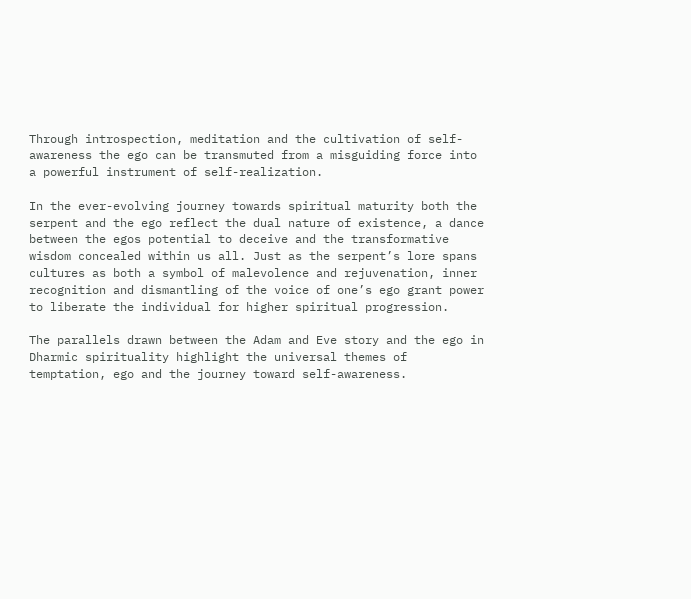Through introspection, meditation and the cultivation of self-awareness the ego can be transmuted from a misguiding force into a powerful instrument of self-realization.

In the ever-evolving journey towards spiritual maturity both the serpent and the ego reflect the dual nature of existence, a dance between the egos potential to deceive and the transformative wisdom concealed within us all. Just as the serpent’s lore spans cultures as both a symbol of malevolence and rejuvenation, inner recognition and dismantling of the voice of one’s ego grant power to liberate the individual for higher spiritual progression.

The parallels drawn between the Adam and Eve story and the ego in Dharmic spirituality highlight the universal themes of temptation, ego and the journey toward self-awareness.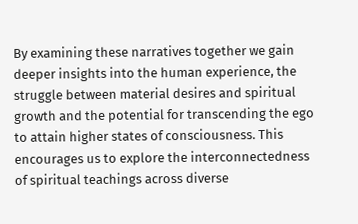By examining these narratives together we gain deeper insights into the human experience, the struggle between material desires and spiritual growth and the potential for transcending the ego to attain higher states of consciousness. This encourages us to explore the interconnectedness of spiritual teachings across diverse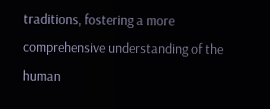traditions, fostering a more comprehensive understanding of the human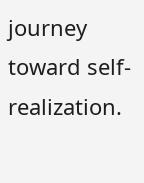journey toward self-realization.